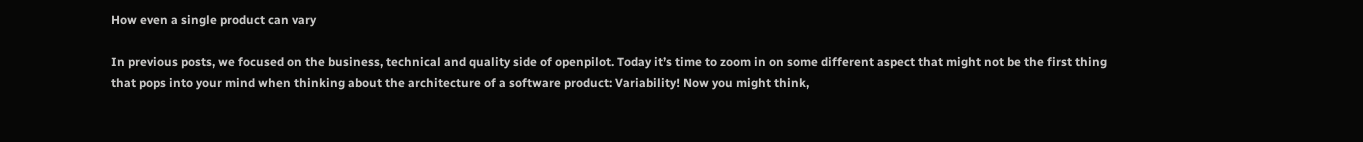How even a single product can vary

In previous posts, we focused on the business, technical and quality side of openpilot. Today it’s time to zoom in on some different aspect that might not be the first thing that pops into your mind when thinking about the architecture of a software product: Variability! Now you might think,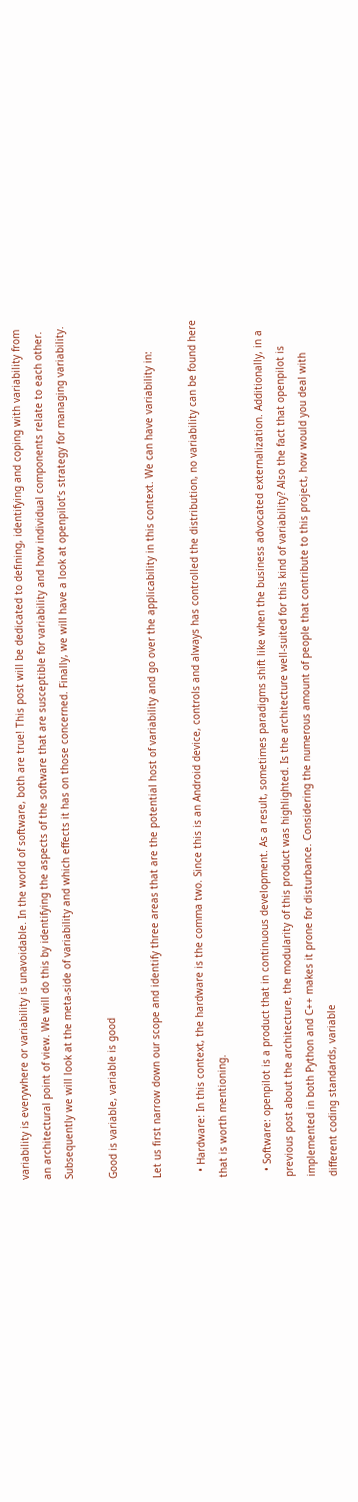variability is everywhere or variability is unavoidable. In the world of software, both are true! This post will be dedicated to defining, identifying and coping with variability from an architectural point of view. We will do this by identifying the aspects of the software that are susceptible for variability and how individual components relate to each other. Subsequently we will look at the meta-side of variability and which effects it has on those concerned. Finally, we will have a look at openpilot’s strategy for managing variability.

Good is variable, variable is good

Let us first narrow down our scope and identify three areas that are the potential host of variability and go over the applicability in this context. We can have variability in:

  • Hardware: In this context, the hardware is the comma two. Since this is an Android device, controls and always has controlled the distribution, no variability can be found here that is worth mentioning.

  • Software: openpilot is a product that in continuous development. As a result, sometimes paradigms shift like when the business advocated externalization. Additionally, in a previous post about the architecture, the modularity of this product was highlighted. Is the architecture well-suited for this kind of variability? Also the fact that openpilot is implemented in both Python and C++ makes it prone for disturbance. Considering the numerous amount of people that contribute to this project, how would you deal with different coding standards, variable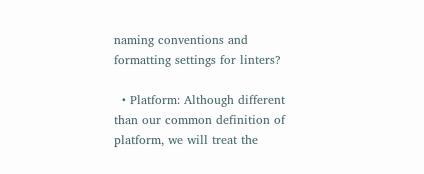naming conventions and formatting settings for linters?

  • Platform: Although different than our common definition of platform, we will treat the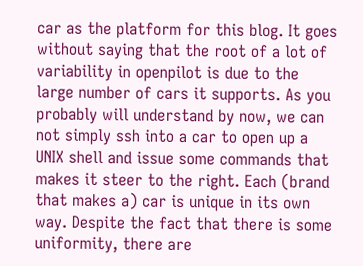car as the platform for this blog. It goes without saying that the root of a lot of variability in openpilot is due to the large number of cars it supports. As you probably will understand by now, we can not simply ssh into a car to open up a UNIX shell and issue some commands that makes it steer to the right. Each (brand that makes a) car is unique in its own way. Despite the fact that there is some uniformity, there are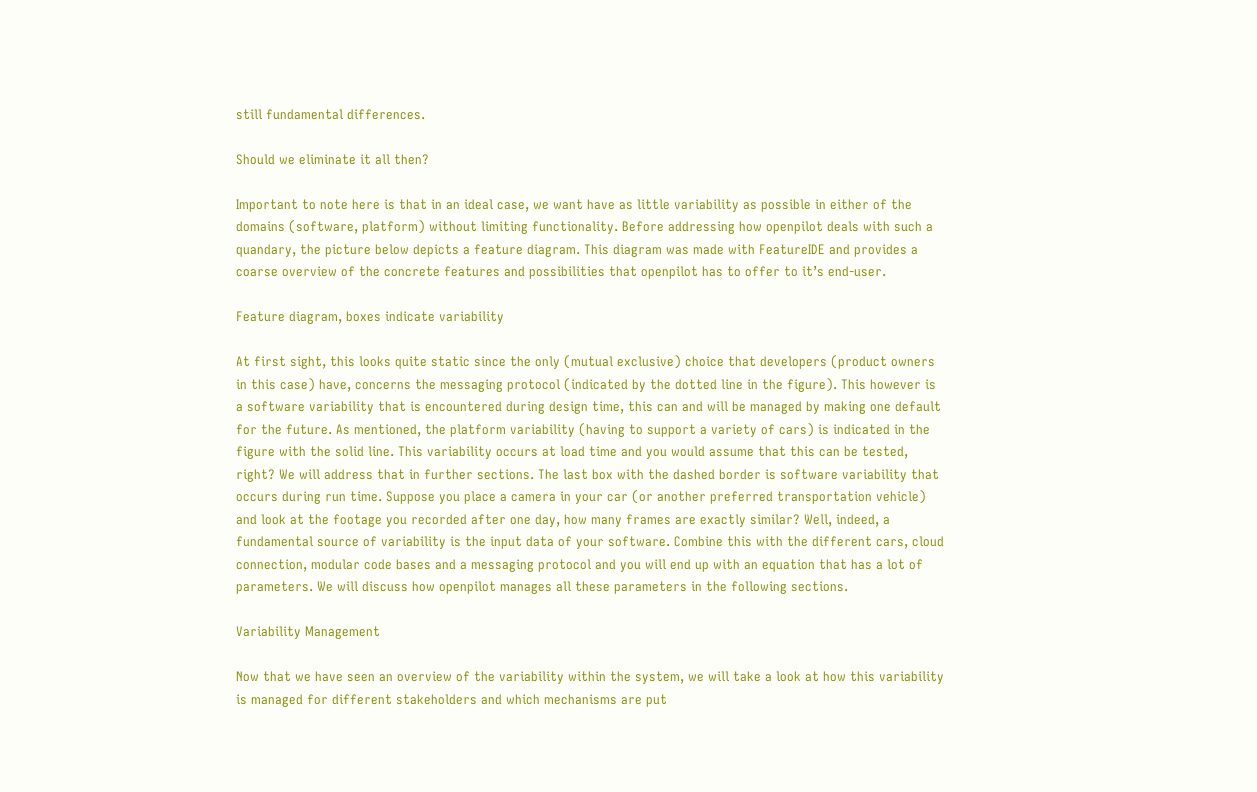still fundamental differences.

Should we eliminate it all then?

Important to note here is that in an ideal case, we want have as little variability as possible in either of the domains (software, platform) without limiting functionality. Before addressing how openpilot deals with such a quandary, the picture below depicts a feature diagram. This diagram was made with FeatureIDE and provides a coarse overview of the concrete features and possibilities that openpilot has to offer to it’s end-user.

Feature diagram, boxes indicate variability

At first sight, this looks quite static since the only (mutual exclusive) choice that developers (product owners in this case) have, concerns the messaging protocol (indicated by the dotted line in the figure). This however is a software variability that is encountered during design time, this can and will be managed by making one default for the future. As mentioned, the platform variability (having to support a variety of cars) is indicated in the figure with the solid line. This variability occurs at load time and you would assume that this can be tested, right? We will address that in further sections. The last box with the dashed border is software variability that occurs during run time. Suppose you place a camera in your car (or another preferred transportation vehicle) and look at the footage you recorded after one day, how many frames are exactly similar? Well, indeed, a fundamental source of variability is the input data of your software. Combine this with the different cars, cloud connection, modular code bases and a messaging protocol and you will end up with an equation that has a lot of parameters. We will discuss how openpilot manages all these parameters in the following sections.

Variability Management

Now that we have seen an overview of the variability within the system, we will take a look at how this variability is managed for different stakeholders and which mechanisms are put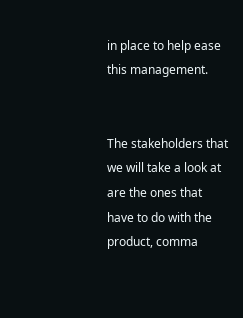in place to help ease this management.


The stakeholders that we will take a look at are the ones that have to do with the product, comma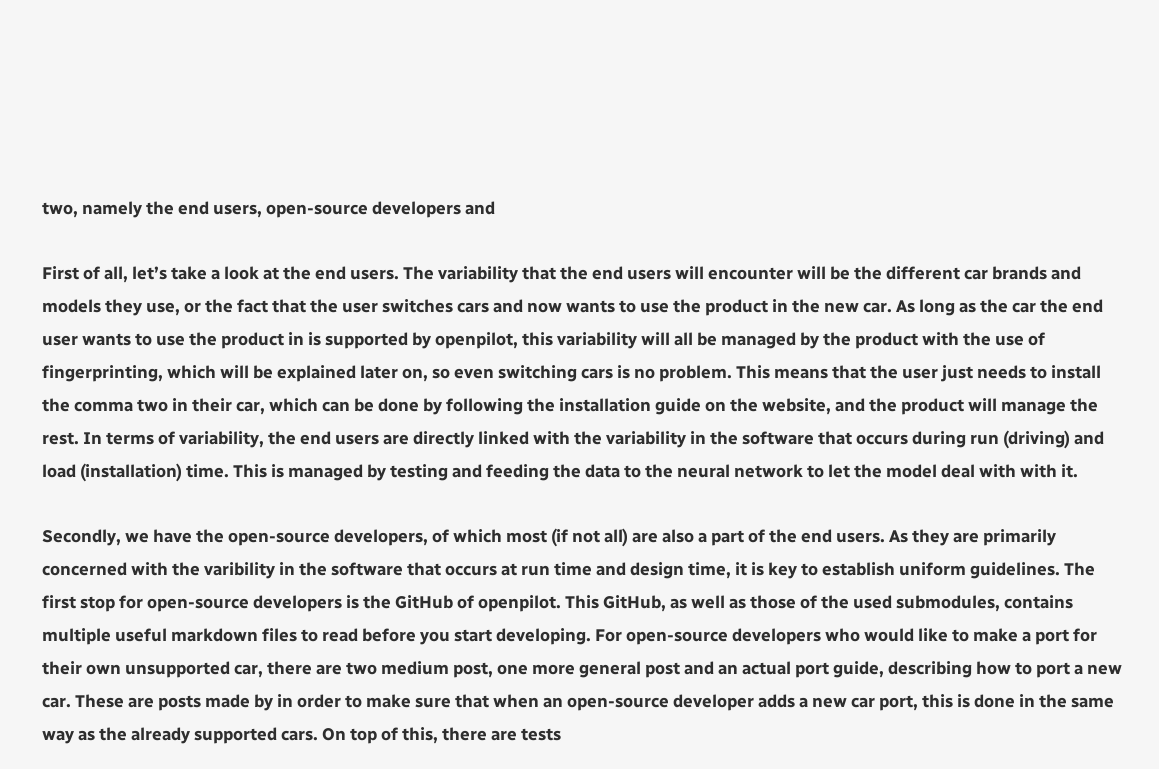two, namely the end users, open-source developers and

First of all, let’s take a look at the end users. The variability that the end users will encounter will be the different car brands and models they use, or the fact that the user switches cars and now wants to use the product in the new car. As long as the car the end user wants to use the product in is supported by openpilot, this variability will all be managed by the product with the use of fingerprinting, which will be explained later on, so even switching cars is no problem. This means that the user just needs to install the comma two in their car, which can be done by following the installation guide on the website, and the product will manage the rest. In terms of variability, the end users are directly linked with the variability in the software that occurs during run (driving) and load (installation) time. This is managed by testing and feeding the data to the neural network to let the model deal with with it.

Secondly, we have the open-source developers, of which most (if not all) are also a part of the end users. As they are primarily concerned with the varibility in the software that occurs at run time and design time, it is key to establish uniform guidelines. The first stop for open-source developers is the GitHub of openpilot. This GitHub, as well as those of the used submodules, contains multiple useful markdown files to read before you start developing. For open-source developers who would like to make a port for their own unsupported car, there are two medium post, one more general post and an actual port guide, describing how to port a new car. These are posts made by in order to make sure that when an open-source developer adds a new car port, this is done in the same way as the already supported cars. On top of this, there are tests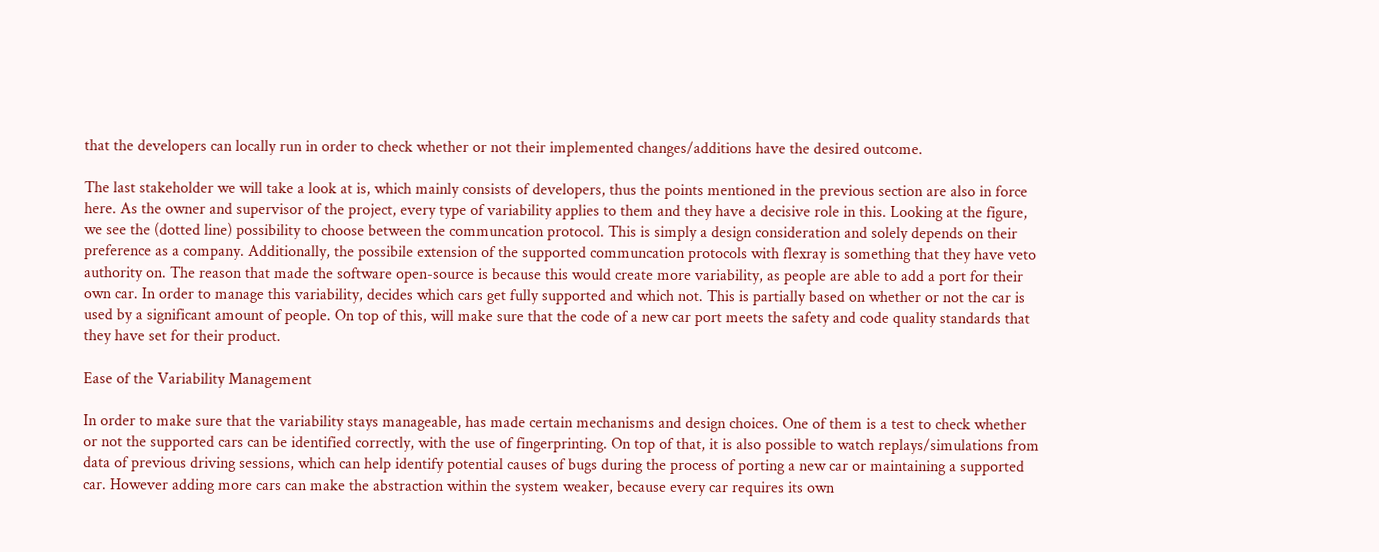that the developers can locally run in order to check whether or not their implemented changes/additions have the desired outcome.

The last stakeholder we will take a look at is, which mainly consists of developers, thus the points mentioned in the previous section are also in force here. As the owner and supervisor of the project, every type of variability applies to them and they have a decisive role in this. Looking at the figure, we see the (dotted line) possibility to choose between the communcation protocol. This is simply a design consideration and solely depends on their preference as a company. Additionally, the possibile extension of the supported communcation protocols with flexray is something that they have veto authority on. The reason that made the software open-source is because this would create more variability, as people are able to add a port for their own car. In order to manage this variability, decides which cars get fully supported and which not. This is partially based on whether or not the car is used by a significant amount of people. On top of this, will make sure that the code of a new car port meets the safety and code quality standards that they have set for their product.

Ease of the Variability Management

In order to make sure that the variability stays manageable, has made certain mechanisms and design choices. One of them is a test to check whether or not the supported cars can be identified correctly, with the use of fingerprinting. On top of that, it is also possible to watch replays/simulations from data of previous driving sessions, which can help identify potential causes of bugs during the process of porting a new car or maintaining a supported car. However adding more cars can make the abstraction within the system weaker, because every car requires its own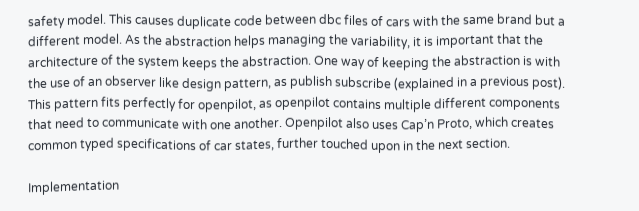safety model. This causes duplicate code between dbc files of cars with the same brand but a different model. As the abstraction helps managing the variability, it is important that the architecture of the system keeps the abstraction. One way of keeping the abstraction is with the use of an observer like design pattern, as publish subscribe (explained in a previous post). This pattern fits perfectly for openpilot, as openpilot contains multiple different components that need to communicate with one another. Openpilot also uses Cap’n Proto, which creates common typed specifications of car states, further touched upon in the next section.

Implementation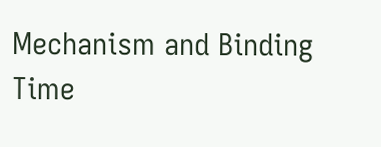Mechanism and Binding Time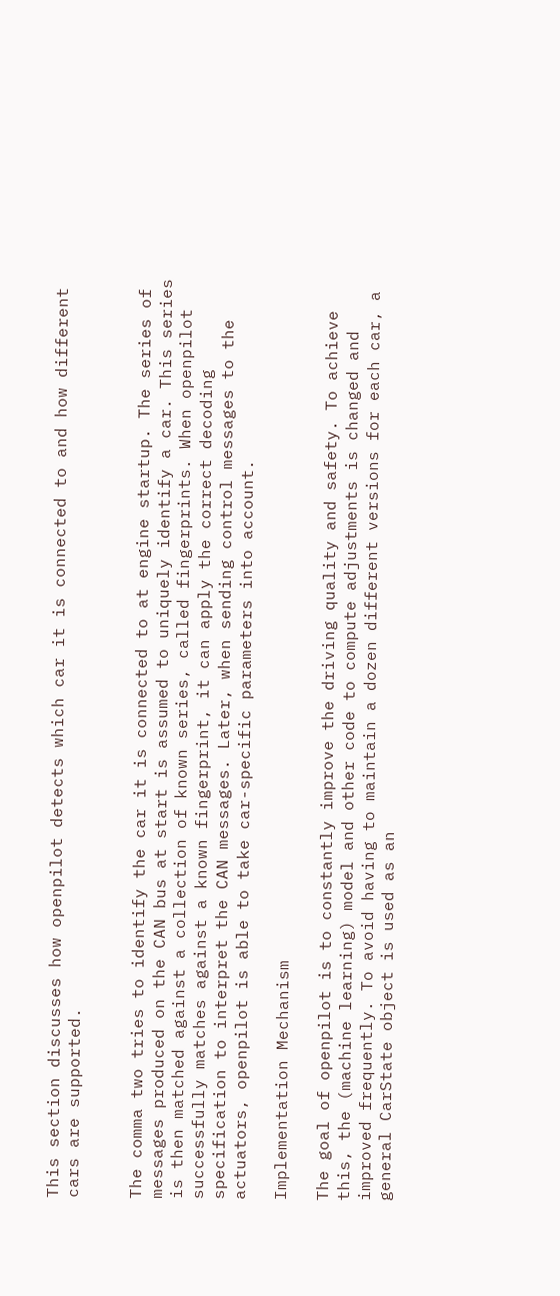This section discusses how openpilot detects which car it is connected to and how different cars are supported.


The comma two tries to identify the car it is connected to at engine startup. The series of messages produced on the CAN bus at start is assumed to uniquely identify a car. This series is then matched against a collection of known series, called fingerprints. When openpilot successfully matches against a known fingerprint, it can apply the correct decoding specification to interpret the CAN messages. Later, when sending control messages to the actuators, openpilot is able to take car-specific parameters into account.

Implementation Mechanism

The goal of openpilot is to constantly improve the driving quality and safety. To achieve this, the (machine learning) model and other code to compute adjustments is changed and improved frequently. To avoid having to maintain a dozen different versions for each car, a general CarState object is used as an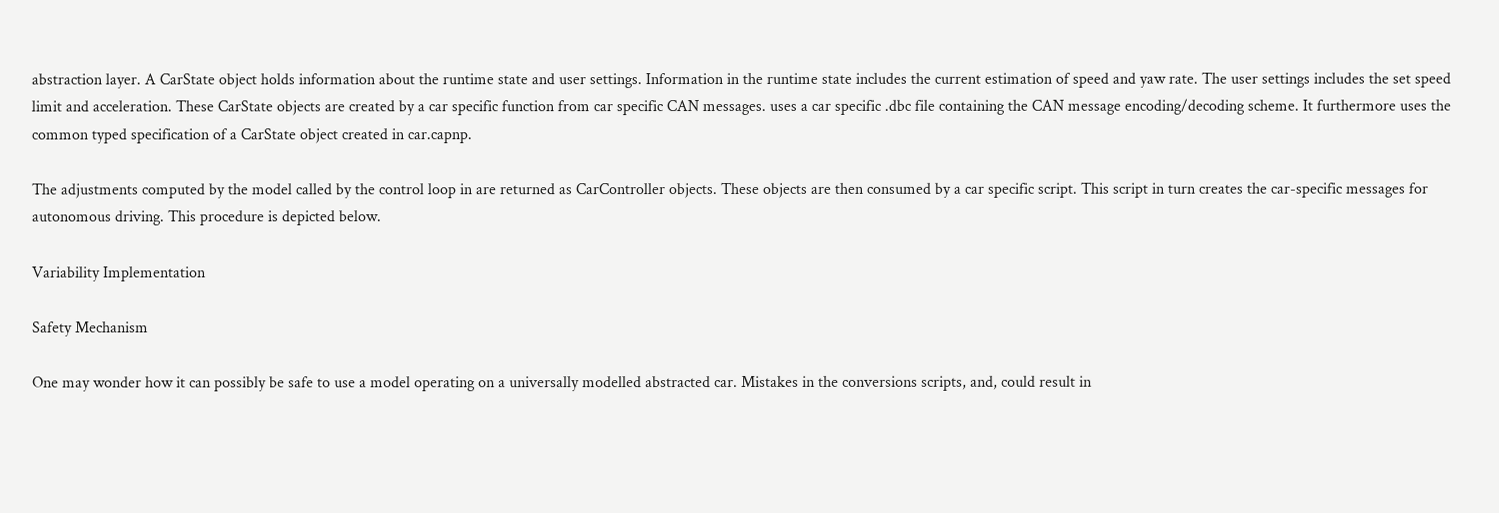abstraction layer. A CarState object holds information about the runtime state and user settings. Information in the runtime state includes the current estimation of speed and yaw rate. The user settings includes the set speed limit and acceleration. These CarState objects are created by a car specific function from car specific CAN messages. uses a car specific .dbc file containing the CAN message encoding/decoding scheme. It furthermore uses the common typed specification of a CarState object created in car.capnp.

The adjustments computed by the model called by the control loop in are returned as CarController objects. These objects are then consumed by a car specific script. This script in turn creates the car-specific messages for autonomous driving. This procedure is depicted below.

Variability Implementation

Safety Mechanism

One may wonder how it can possibly be safe to use a model operating on a universally modelled abstracted car. Mistakes in the conversions scripts, and, could result in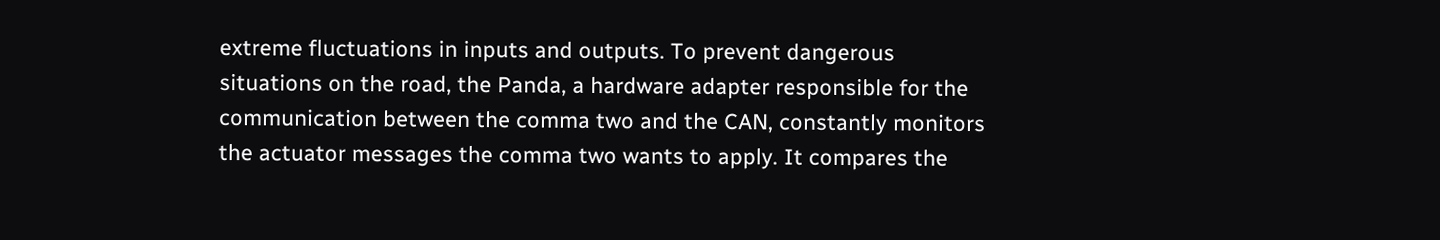extreme fluctuations in inputs and outputs. To prevent dangerous situations on the road, the Panda, a hardware adapter responsible for the communication between the comma two and the CAN, constantly monitors the actuator messages the comma two wants to apply. It compares the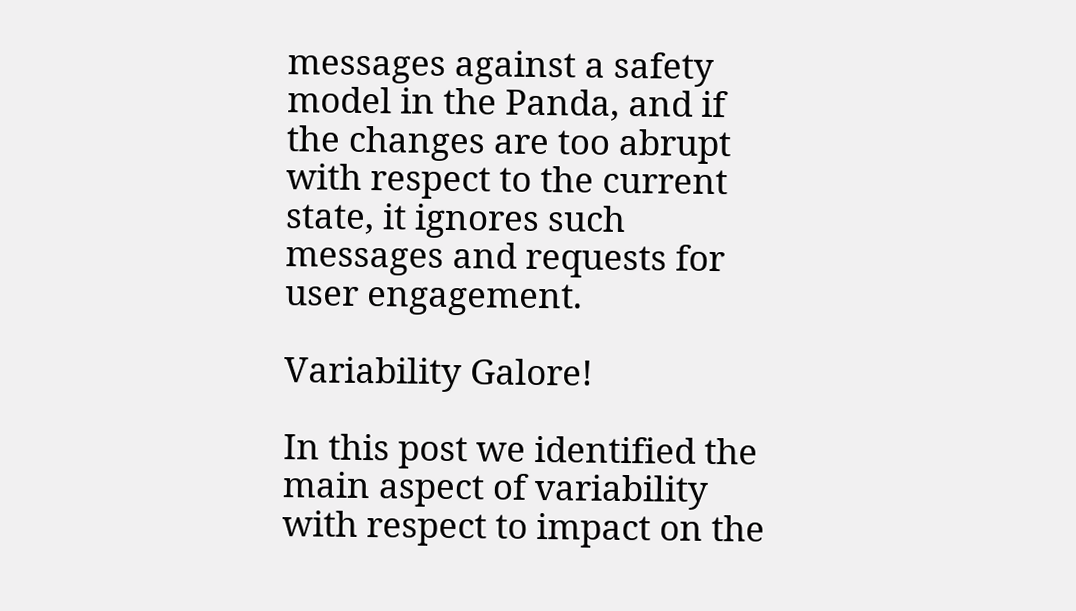messages against a safety model in the Panda, and if the changes are too abrupt with respect to the current state, it ignores such messages and requests for user engagement.

Variability Galore!

In this post we identified the main aspect of variability with respect to impact on the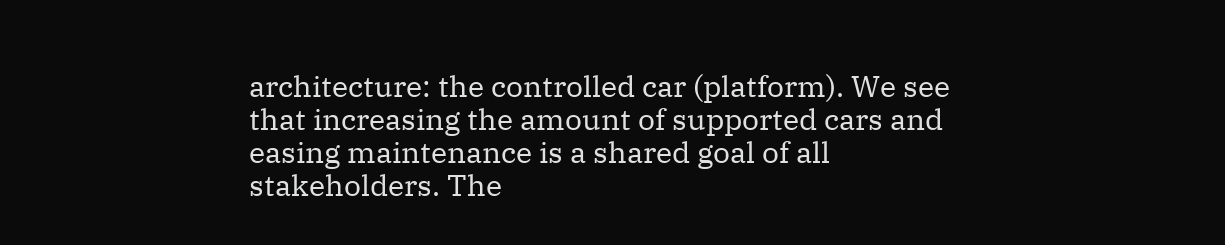architecture: the controlled car (platform). We see that increasing the amount of supported cars and easing maintenance is a shared goal of all stakeholders. The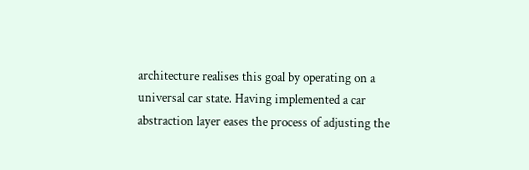architecture realises this goal by operating on a universal car state. Having implemented a car abstraction layer eases the process of adjusting the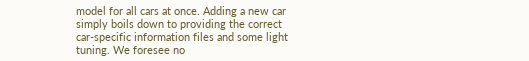model for all cars at once. Adding a new car simply boils down to providing the correct car-specific information files and some light tuning. We foresee no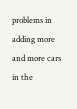problems in adding more and more cars in the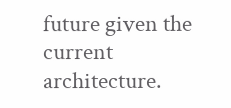future given the current architecture.